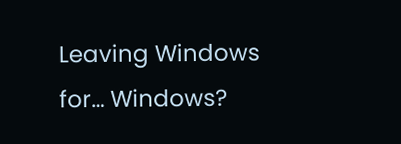Leaving Windows for… Windows?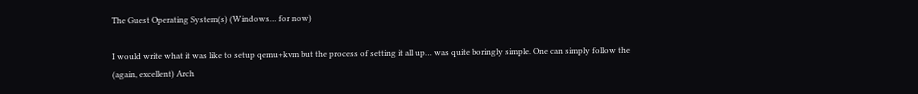The Guest Operating System(s) (Windows… for now)

I would write what it was like to setup qemu+kvm but the process of setting it all up… was quite boringly simple. One can simply follow the (again, excellent) Arch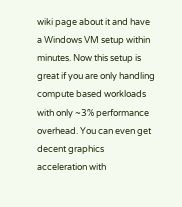wiki page about it and have a Windows VM setup within minutes. Now this setup is great if you are only handling compute based workloads with only ~3% performance overhead. You can even get decent graphics acceleration with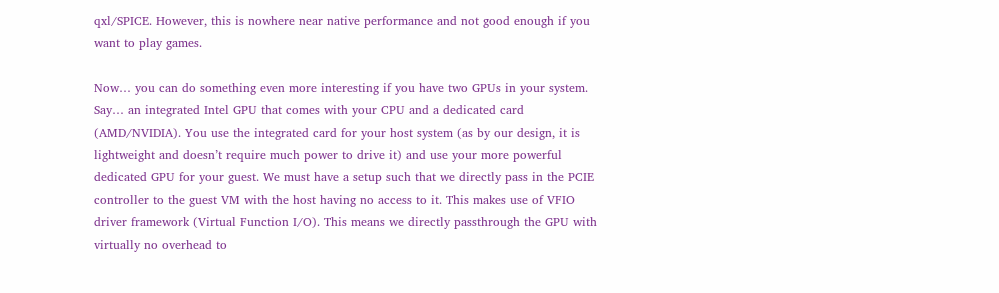qxl/SPICE. However, this is nowhere near native performance and not good enough if you want to play games.

Now… you can do something even more interesting if you have two GPUs in your system. Say… an integrated Intel GPU that comes with your CPU and a dedicated card (AMD/NVIDIA). You use the integrated card for your host system (as by our design, it is lightweight and doesn’t require much power to drive it) and use your more powerful dedicated GPU for your guest. We must have a setup such that we directly pass in the PCIE controller to the guest VM with the host having no access to it. This makes use of VFIO driver framework (Virtual Function I/O). This means we directly passthrough the GPU with virtually no overhead to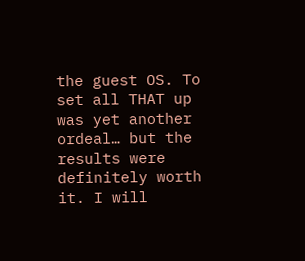the guest OS. To set all THAT up was yet another ordeal… but the results were definitely worth it. I will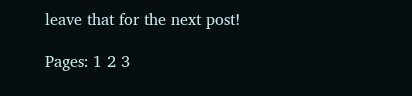leave that for the next post!

Pages: 1 2 3